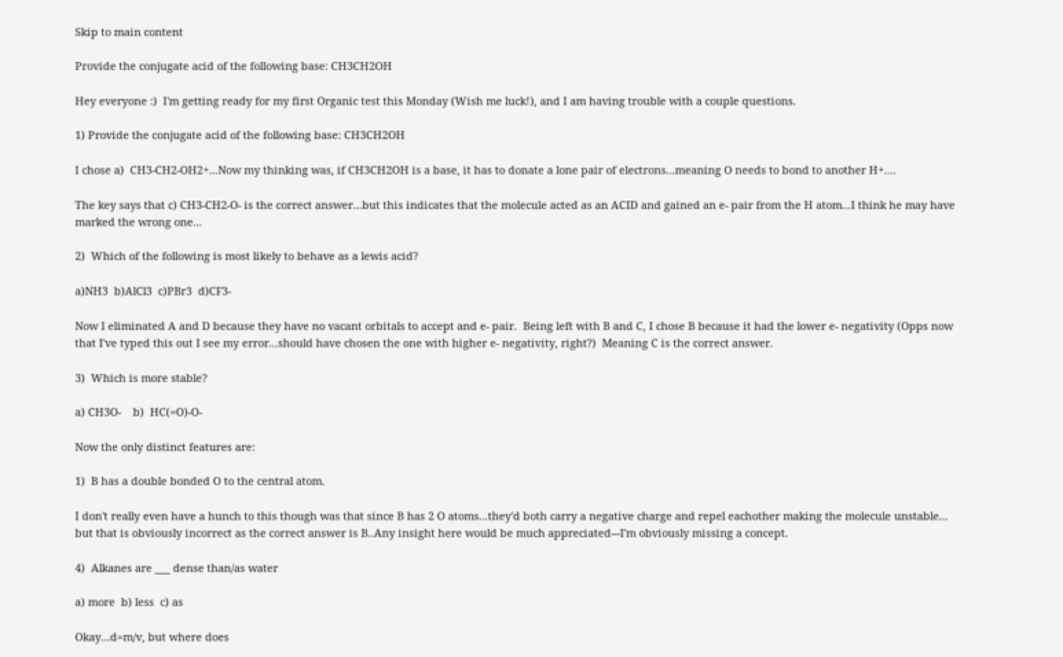Skip to main content

Provide the conjugate acid of the following base: CH3CH2OH

Hey everyone :)  I'm getting ready for my first Organic test this Monday (Wish me luck!), and I am having trouble with a couple questions.

1) Provide the conjugate acid of the following base: CH3CH2OH

I chose a)  CH3-CH2-OH2+...Now my thinking was, if CH3CH2OH is a base, it has to donate a lone pair of electrons...meaning O needs to bond to another H+....

The key says that c) CH3-CH2-O- is the correct answer...but this indicates that the molecule acted as an ACID and gained an e- pair from the H atom...I think he may have marked the wrong one...

2)  Which of the following is most likely to behave as a lewis acid?

a)NH3  b)AlCl3  c)PBr3  d)CF3-

Now I eliminated A and D because they have no vacant orbitals to accept and e- pair.  Being left with B and C, I chose B because it had the lower e- negativity (Opps now that I've typed this out I see my error...should have chosen the one with higher e- negativity, right?)  Meaning C is the correct answer.

3)  Which is more stable?

a) CH3O-    b)  HC(=O)-O-

Now the only distinct features are:

1)  B has a double bonded O to the central atom.

I don't really even have a hunch to this though was that since B has 2 O atoms...they'd both carry a negative charge and repel eachother making the molecule unstable... but that is obviously incorrect as the correct answer is B..Any insight here would be much appreciated---I'm obviously missing a concept.

4)  Alkanes are ___ dense than/as water

a) more  b) less  c) as

Okay...d=m/v, but where does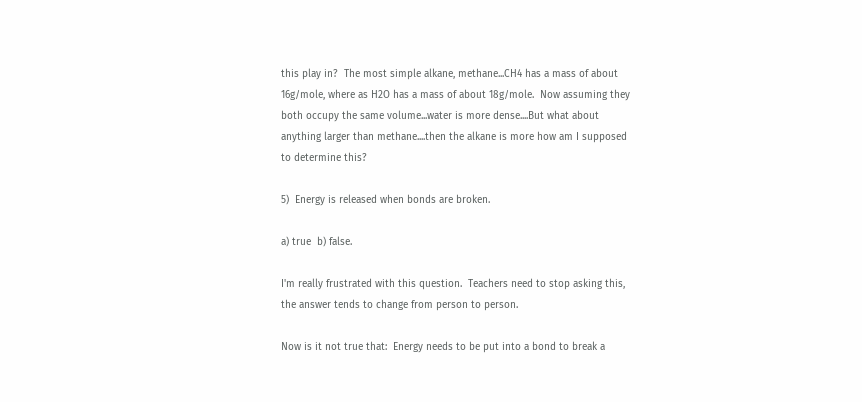this play in?  The most simple alkane, methane...CH4 has a mass of about 16g/mole, where as H2O has a mass of about 18g/mole.  Now assuming they both occupy the same volume...water is more dense....But what about anything larger than methane....then the alkane is more how am I supposed to determine this?

5)  Energy is released when bonds are broken.

a) true  b) false.

I'm really frustrated with this question.  Teachers need to stop asking this, the answer tends to change from person to person.

Now is it not true that:  Energy needs to be put into a bond to break a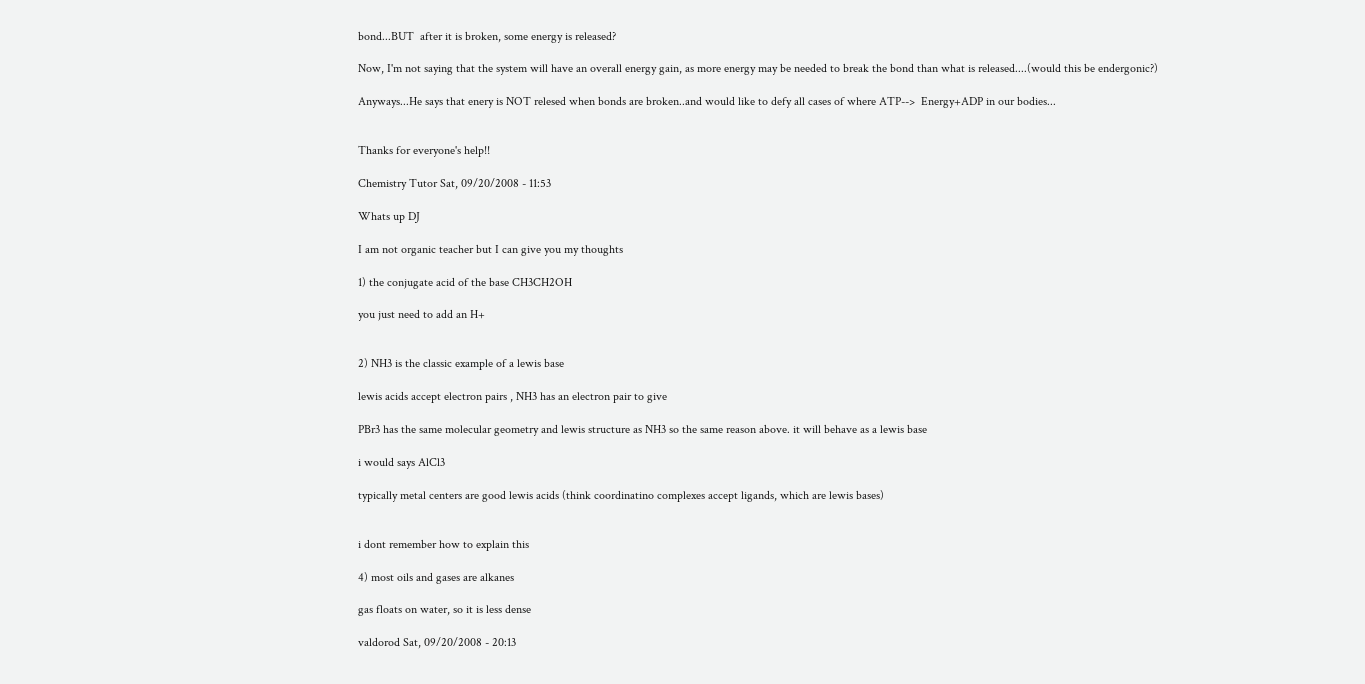bond...BUT  after it is broken, some energy is released?

Now, I'm not saying that the system will have an overall energy gain, as more energy may be needed to break the bond than what is released....(would this be endergonic?)

Anyways...He says that enery is NOT relesed when bonds are broken..and would like to defy all cases of where ATP-->  Energy+ADP in our bodies...


Thanks for everyone's help!!

Chemistry Tutor Sat, 09/20/2008 - 11:53

Whats up DJ

I am not organic teacher but I can give you my thoughts

1) the conjugate acid of the base CH3CH2OH

you just need to add an H+


2) NH3 is the classic example of a lewis base

lewis acids accept electron pairs , NH3 has an electron pair to give

PBr3 has the same molecular geometry and lewis structure as NH3 so the same reason above. it will behave as a lewis base

i would says AlCl3

typically metal centers are good lewis acids (think coordinatino complexes accept ligands, which are lewis bases)


i dont remember how to explain this

4) most oils and gases are alkanes

gas floats on water, so it is less dense

valdorod Sat, 09/20/2008 - 20:13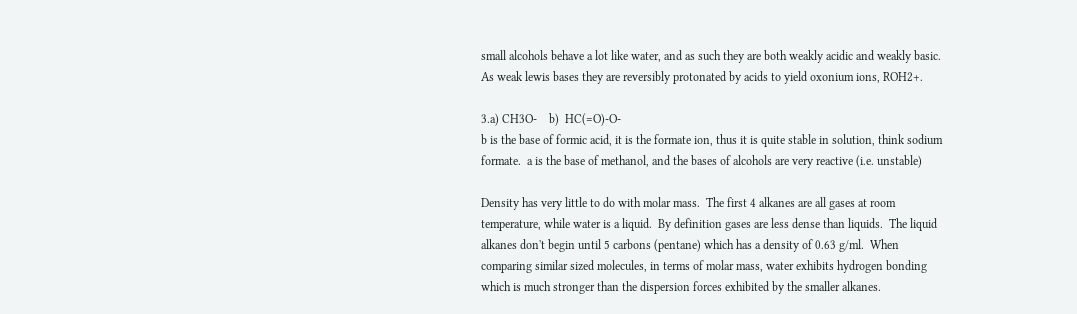small alcohols behave a lot like water, and as such they are both weakly acidic and weakly basic.  As weak lewis bases they are reversibly protonated by acids to yield oxonium ions, ROH2+.

3.a) CH3O-    b)  HC(=O)-O-
b is the base of formic acid, it is the formate ion, thus it is quite stable in solution, think sodium formate.  a is the base of methanol, and the bases of alcohols are very reactive (i.e. unstable)

Density has very little to do with molar mass.  The first 4 alkanes are all gases at room temperature, while water is a liquid.  By definition gases are less dense than liquids.  The liquid alkanes don't begin until 5 carbons (pentane) which has a density of 0.63 g/ml.  When comparing similar sized molecules, in terms of molar mass, water exhibits hydrogen bonding which is much stronger than the dispersion forces exhibited by the smaller alkanes.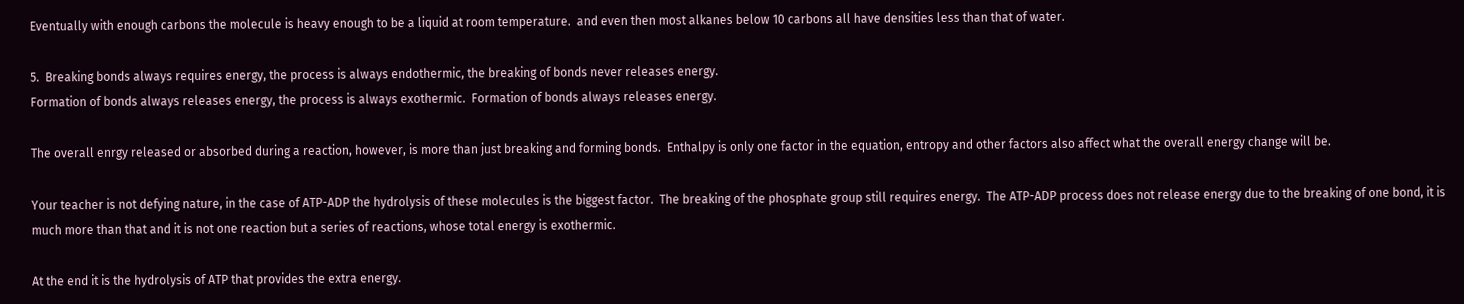Eventually with enough carbons the molecule is heavy enough to be a liquid at room temperature.  and even then most alkanes below 10 carbons all have densities less than that of water.

5.  Breaking bonds always requires energy, the process is always endothermic, the breaking of bonds never releases energy.
Formation of bonds always releases energy, the process is always exothermic.  Formation of bonds always releases energy.

The overall enrgy released or absorbed during a reaction, however, is more than just breaking and forming bonds.  Enthalpy is only one factor in the equation, entropy and other factors also affect what the overall energy change will be.

Your teacher is not defying nature, in the case of ATP-ADP the hydrolysis of these molecules is the biggest factor.  The breaking of the phosphate group still requires energy.  The ATP-ADP process does not release energy due to the breaking of one bond, it is much more than that and it is not one reaction but a series of reactions, whose total energy is exothermic.

At the end it is the hydrolysis of ATP that provides the extra energy.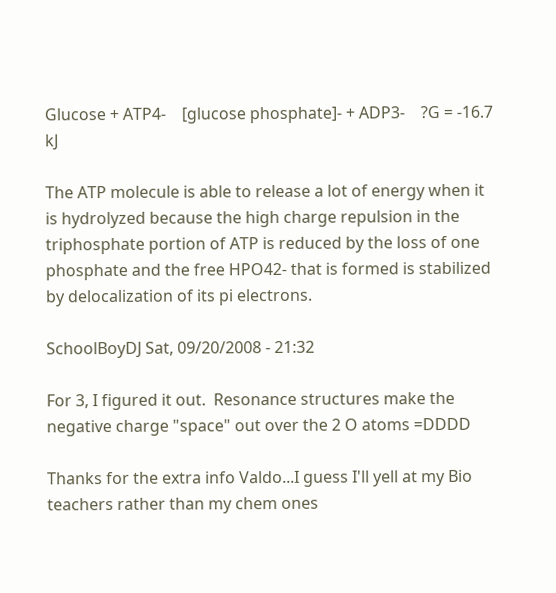Glucose + ATP4-    [glucose phosphate]- + ADP3-    ?G = -16.7 kJ

The ATP molecule is able to release a lot of energy when it is hydrolyzed because the high charge repulsion in the triphosphate portion of ATP is reduced by the loss of one phosphate and the free HPO42- that is formed is stabilized by delocalization of its pi electrons.

SchoolBoyDJ Sat, 09/20/2008 - 21:32

For 3, I figured it out.  Resonance structures make the negative charge "space" out over the 2 O atoms =DDDD

Thanks for the extra info Valdo...I guess I'll yell at my Bio teachers rather than my chem ones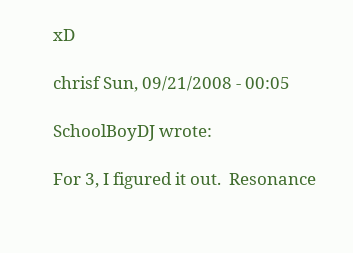xD

chrisf Sun, 09/21/2008 - 00:05

SchoolBoyDJ wrote:

For 3, I figured it out.  Resonance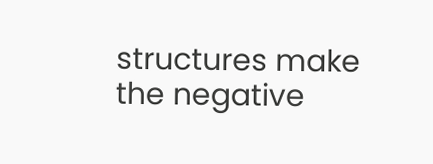structures make the negative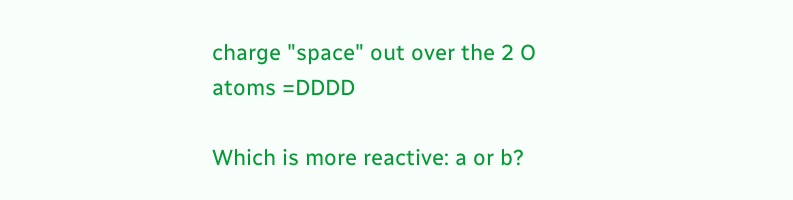charge "space" out over the 2 O atoms =DDDD

Which is more reactive: a or b?